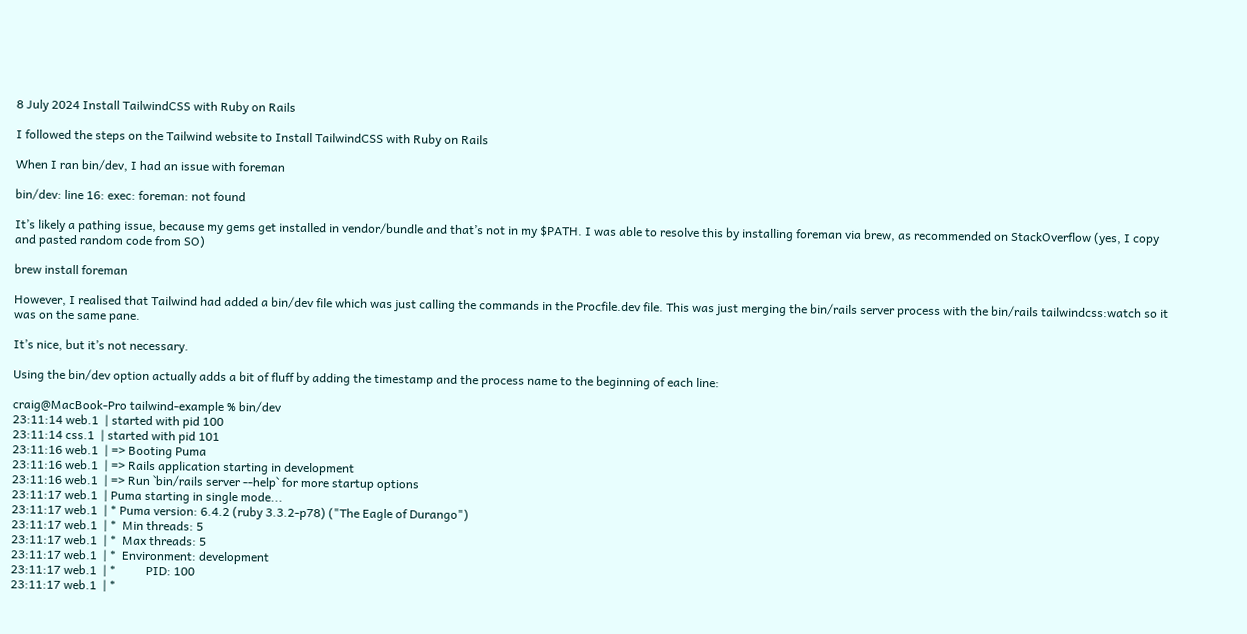8 July 2024 Install TailwindCSS with Ruby on Rails

I followed the steps on the Tailwind website to Install TailwindCSS with Ruby on Rails

When I ran bin/dev, I had an issue with foreman

bin/dev: line 16: exec: foreman: not found

It’s likely a pathing issue, because my gems get installed in vendor/bundle and that’s not in my $PATH. I was able to resolve this by installing foreman via brew, as recommended on StackOverflow (yes, I copy and pasted random code from SO)

brew install foreman

However, I realised that Tailwind had added a bin/dev file which was just calling the commands in the Procfile.dev file. This was just merging the bin/rails server process with the bin/rails tailwindcss:watch so it was on the same pane.

It’s nice, but it’s not necessary.

Using the bin/dev option actually adds a bit of fluff by adding the timestamp and the process name to the beginning of each line:

craig@MacBook-Pro tailwind-example % bin/dev
23:11:14 web.1  | started with pid 100
23:11:14 css.1  | started with pid 101
23:11:16 web.1  | => Booting Puma
23:11:16 web.1  | => Rails application starting in development
23:11:16 web.1  | => Run `bin/rails server --help` for more startup options
23:11:17 web.1  | Puma starting in single mode...
23:11:17 web.1  | * Puma version: 6.4.2 (ruby 3.3.2-p78) ("The Eagle of Durango")
23:11:17 web.1  | *  Min threads: 5
23:11:17 web.1  | *  Max threads: 5
23:11:17 web.1  | *  Environment: development
23:11:17 web.1  | *          PID: 100
23:11:17 web.1  | *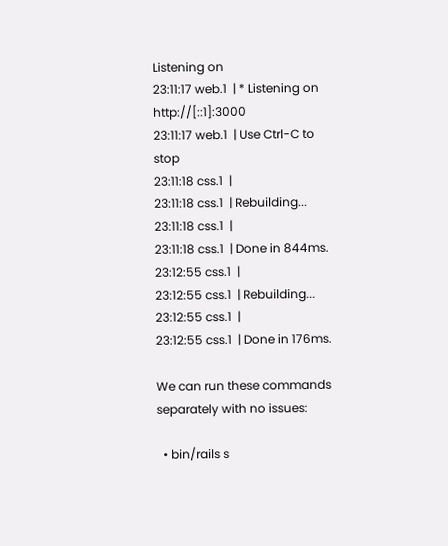Listening on
23:11:17 web.1  | * Listening on http://[::1]:3000
23:11:17 web.1  | Use Ctrl-C to stop
23:11:18 css.1  |
23:11:18 css.1  | Rebuilding...
23:11:18 css.1  |
23:11:18 css.1  | Done in 844ms.
23:12:55 css.1  |
23:12:55 css.1  | Rebuilding...
23:12:55 css.1  |
23:12:55 css.1  | Done in 176ms.

We can run these commands separately with no issues:

  • bin/rails s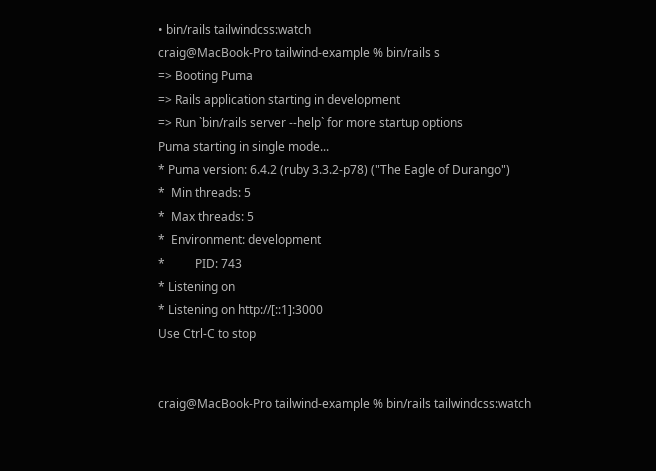• bin/rails tailwindcss:watch
craig@MacBook-Pro tailwind-example % bin/rails s
=> Booting Puma
=> Rails application starting in development
=> Run `bin/rails server --help` for more startup options
Puma starting in single mode...
* Puma version: 6.4.2 (ruby 3.3.2-p78) ("The Eagle of Durango")
*  Min threads: 5
*  Max threads: 5
*  Environment: development
*          PID: 743
* Listening on
* Listening on http://[::1]:3000
Use Ctrl-C to stop


craig@MacBook-Pro tailwind-example % bin/rails tailwindcss:watch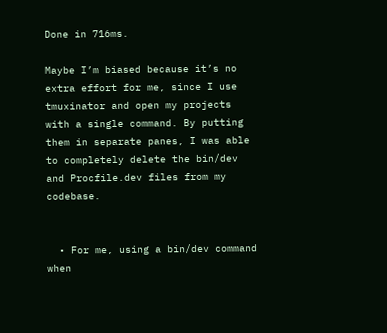Done in 716ms.

Maybe I’m biased because it’s no extra effort for me, since I use tmuxinator and open my projects with a single command. By putting them in separate panes, I was able to completely delete the bin/dev and Procfile.dev files from my codebase.


  • For me, using a bin/dev command when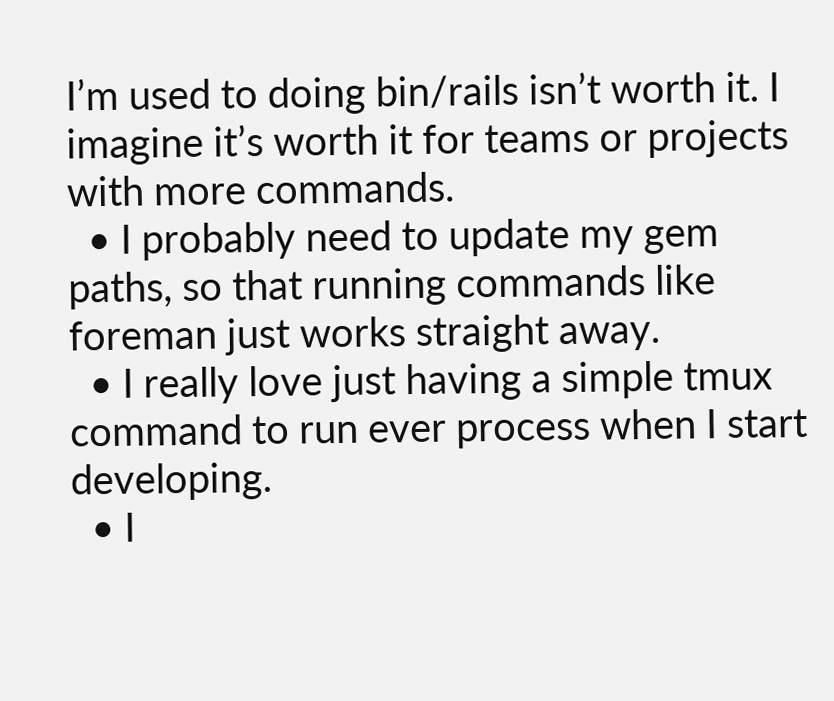I’m used to doing bin/rails isn’t worth it. I imagine it’s worth it for teams or projects with more commands.
  • I probably need to update my gem paths, so that running commands like foreman just works straight away.
  • I really love just having a simple tmux command to run ever process when I start developing.
  • I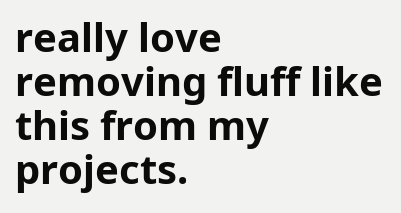really love removing fluff like this from my projects.